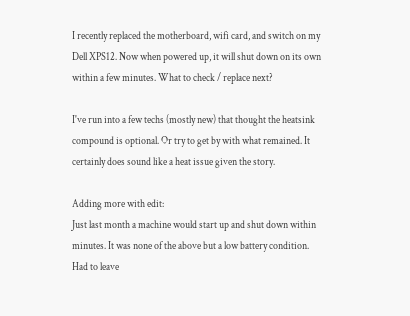I recently replaced the motherboard, wifi card, and switch on my Dell XPS12. Now when powered up, it will shut down on its own within a few minutes. What to check / replace next?

I've run into a few techs (mostly new) that thought the heatsink compound is optional. Or try to get by with what remained. It certainly does sound like a heat issue given the story.

Adding more with edit:
Just last month a machine would start up and shut down within minutes. It was none of the above but a low battery condition. Had to leave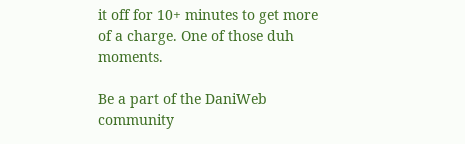it off for 10+ minutes to get more of a charge. One of those duh moments.

Be a part of the DaniWeb community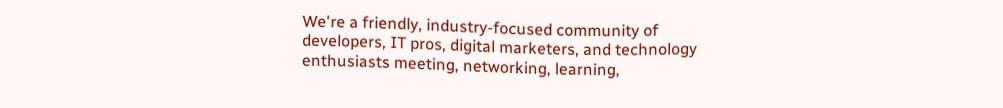We're a friendly, industry-focused community of developers, IT pros, digital marketers, and technology enthusiasts meeting, networking, learning,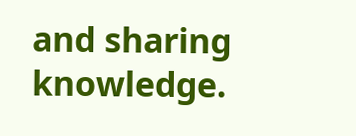and sharing knowledge.